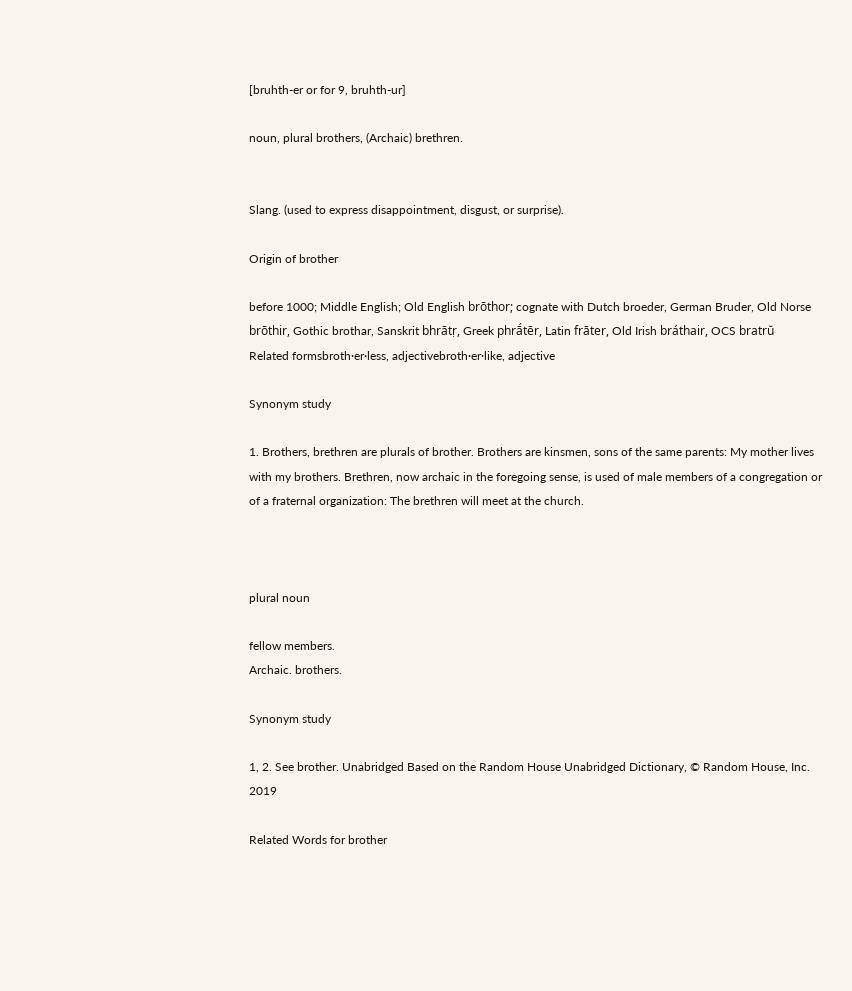[bruhth-er or for 9, bruhth-ur]

noun, plural brothers, (Archaic) brethren.


Slang. (used to express disappointment, disgust, or surprise).

Origin of brother

before 1000; Middle English; Old English brōthor; cognate with Dutch broeder, German Bruder, Old Norse brōthir, Gothic brothar, Sanskrit bhrātṛ, Greek phrā́tēr, Latin frāter, Old Irish bráthair, OCS bratrŭ
Related formsbroth·er·less, adjectivebroth·er·like, adjective

Synonym study

1. Brothers, brethren are plurals of brother. Brothers are kinsmen, sons of the same parents: My mother lives with my brothers. Brethren, now archaic in the foregoing sense, is used of male members of a congregation or of a fraternal organization: The brethren will meet at the church.



plural noun

fellow members.
Archaic. brothers.

Synonym study

1, 2. See brother. Unabridged Based on the Random House Unabridged Dictionary, © Random House, Inc. 2019

Related Words for brother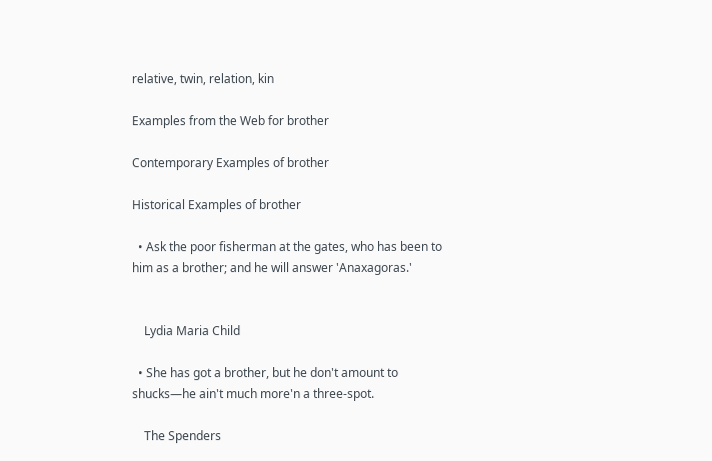relative, twin, relation, kin

Examples from the Web for brother

Contemporary Examples of brother

Historical Examples of brother

  • Ask the poor fisherman at the gates, who has been to him as a brother; and he will answer 'Anaxagoras.'


    Lydia Maria Child

  • She has got a brother, but he don't amount to shucks—he ain't much more'n a three-spot.

    The Spenders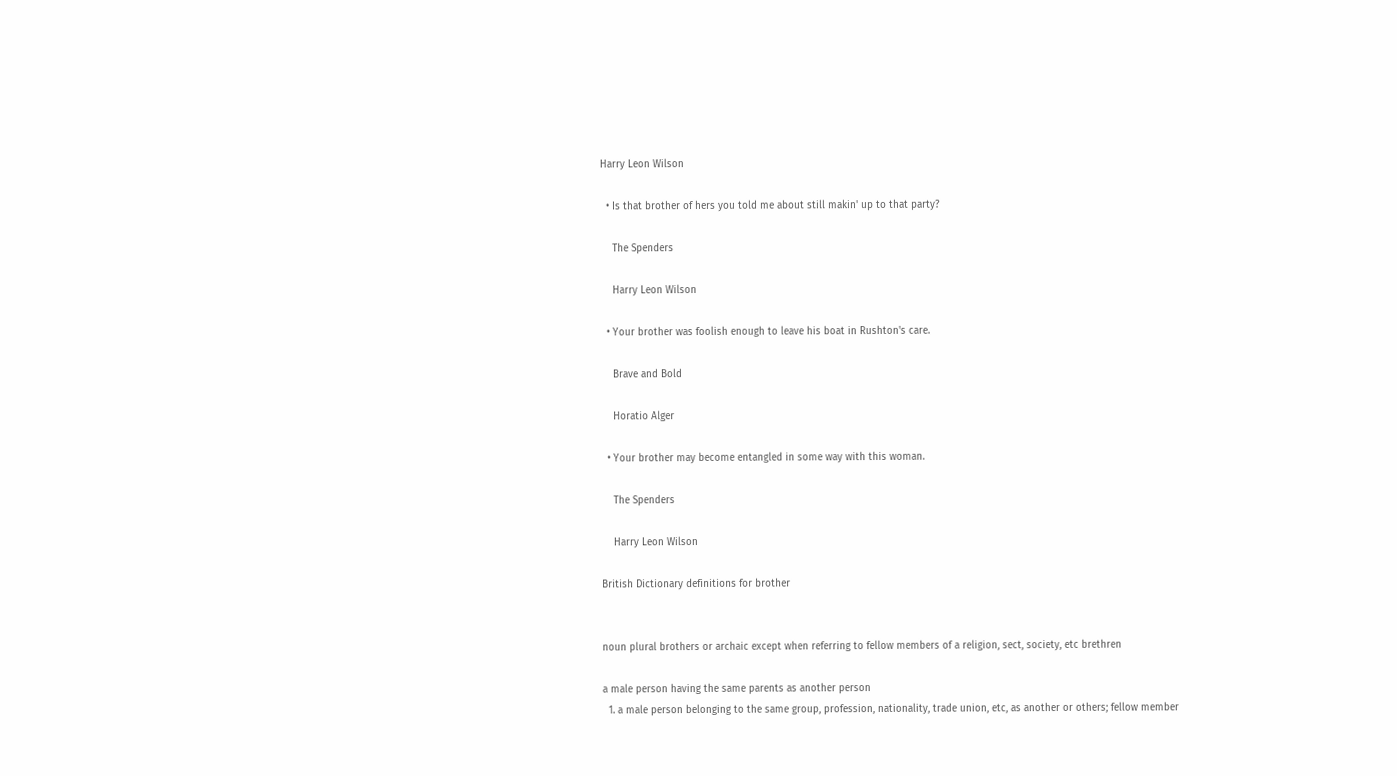Harry Leon Wilson

  • Is that brother of hers you told me about still makin' up to that party?

    The Spenders

    Harry Leon Wilson

  • Your brother was foolish enough to leave his boat in Rushton's care.

    Brave and Bold

    Horatio Alger

  • Your brother may become entangled in some way with this woman.

    The Spenders

    Harry Leon Wilson

British Dictionary definitions for brother


noun plural brothers or archaic except when referring to fellow members of a religion, sect, society, etc brethren

a male person having the same parents as another person
  1. a male person belonging to the same group, profession, nationality, trade union, etc, as another or others; fellow member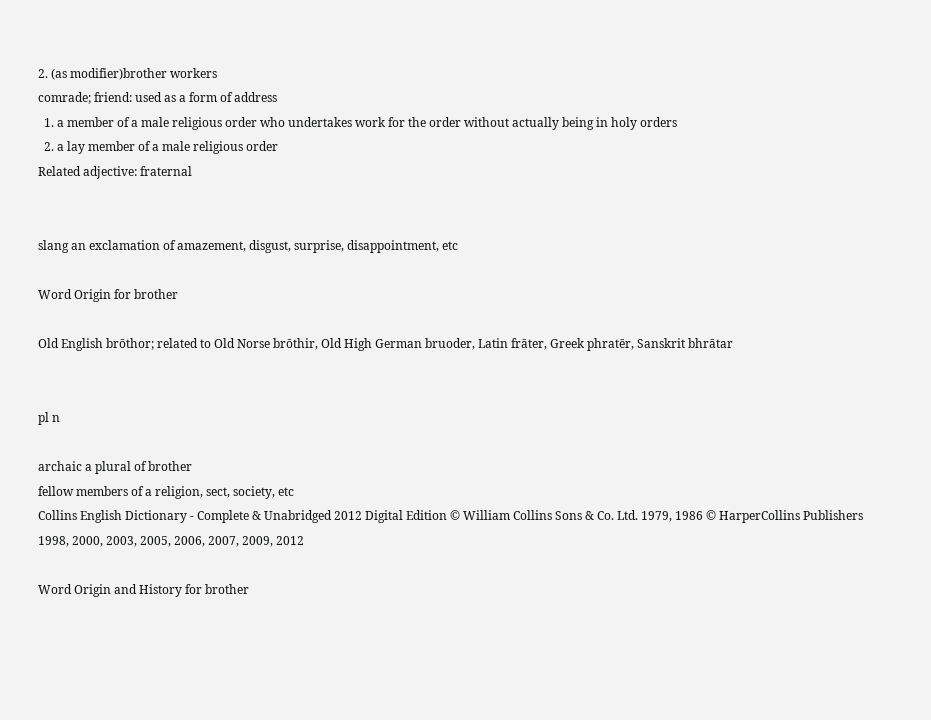2. (as modifier)brother workers
comrade; friend: used as a form of address
  1. a member of a male religious order who undertakes work for the order without actually being in holy orders
  2. a lay member of a male religious order
Related adjective: fraternal


slang an exclamation of amazement, disgust, surprise, disappointment, etc

Word Origin for brother

Old English brōthor; related to Old Norse brōthir, Old High German bruoder, Latin frāter, Greek phratēr, Sanskrit bhrātar


pl n

archaic a plural of brother
fellow members of a religion, sect, society, etc
Collins English Dictionary - Complete & Unabridged 2012 Digital Edition © William Collins Sons & Co. Ltd. 1979, 1986 © HarperCollins Publishers 1998, 2000, 2003, 2005, 2006, 2007, 2009, 2012

Word Origin and History for brother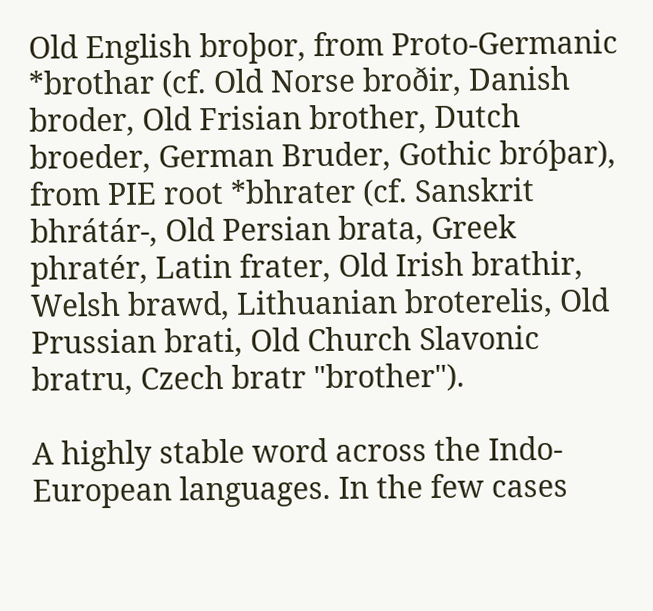Old English broþor, from Proto-Germanic *brothar (cf. Old Norse broðir, Danish broder, Old Frisian brother, Dutch broeder, German Bruder, Gothic bróþar), from PIE root *bhrater (cf. Sanskrit bhrátár-, Old Persian brata, Greek phratér, Latin frater, Old Irish brathir, Welsh brawd, Lithuanian broterelis, Old Prussian brati, Old Church Slavonic bratru, Czech bratr "brother").

A highly stable word across the Indo-European languages. In the few cases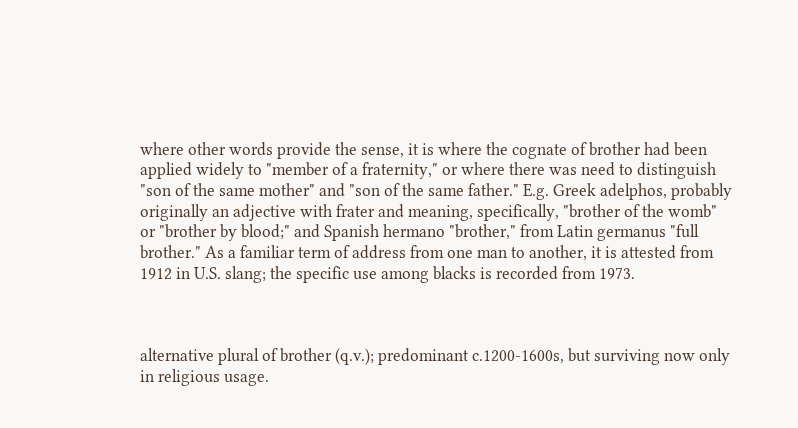where other words provide the sense, it is where the cognate of brother had been applied widely to "member of a fraternity," or where there was need to distinguish "son of the same mother" and "son of the same father." E.g. Greek adelphos, probably originally an adjective with frater and meaning, specifically, "brother of the womb" or "brother by blood;" and Spanish hermano "brother," from Latin germanus "full brother." As a familiar term of address from one man to another, it is attested from 1912 in U.S. slang; the specific use among blacks is recorded from 1973.



alternative plural of brother (q.v.); predominant c.1200-1600s, but surviving now only in religious usage.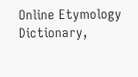Online Etymology Dictionary,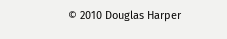© 2010 Douglas Harper